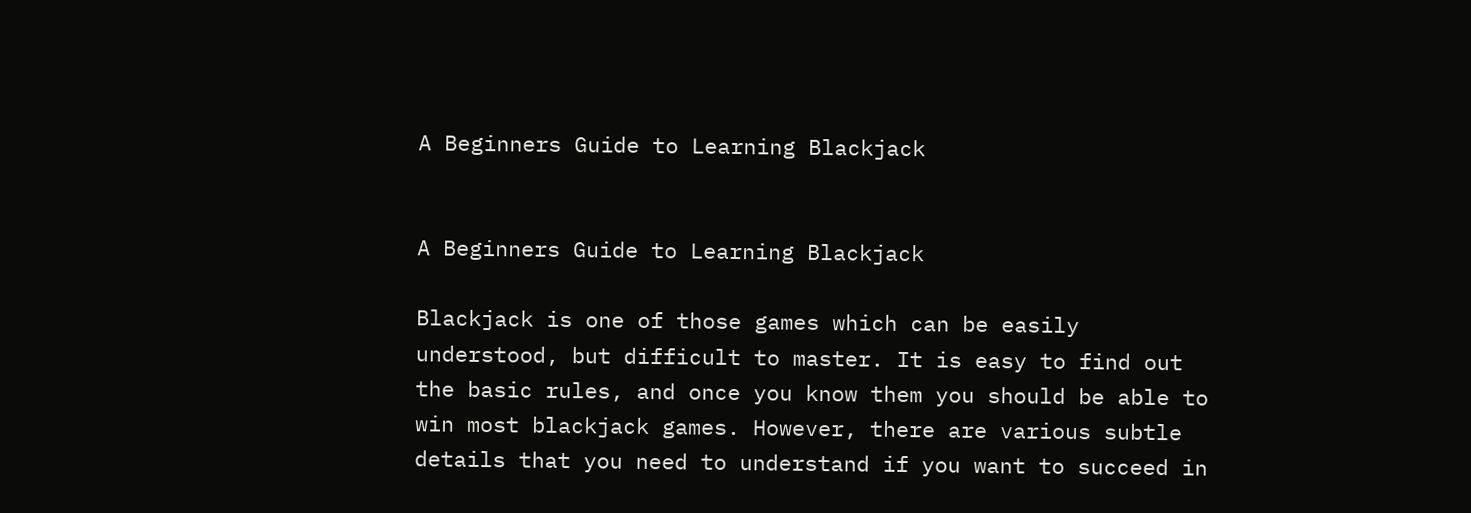A Beginners Guide to Learning Blackjack


A Beginners Guide to Learning Blackjack

Blackjack is one of those games which can be easily understood, but difficult to master. It is easy to find out the basic rules, and once you know them you should be able to win most blackjack games. However, there are various subtle details that you need to understand if you want to succeed in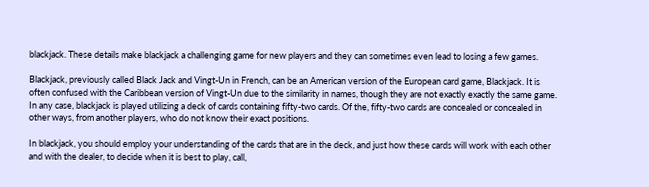blackjack. These details make blackjack a challenging game for new players and they can sometimes even lead to losing a few games.

Blackjack, previously called Black Jack and Vingt-Un in French, can be an American version of the European card game, Blackjack. It is often confused with the Caribbean version of Vingt-Un due to the similarity in names, though they are not exactly exactly the same game. In any case, blackjack is played utilizing a deck of cards containing fifty-two cards. Of the, fifty-two cards are concealed or concealed in other ways, from another players, who do not know their exact positions.

In blackjack, you should employ your understanding of the cards that are in the deck, and just how these cards will work with each other and with the dealer, to decide when it is best to play, call,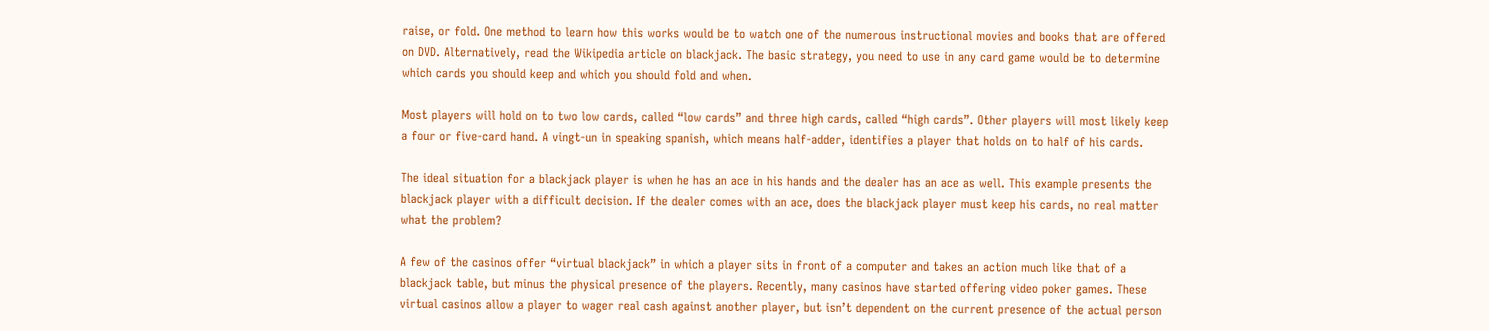raise, or fold. One method to learn how this works would be to watch one of the numerous instructional movies and books that are offered on DVD. Alternatively, read the Wikipedia article on blackjack. The basic strategy, you need to use in any card game would be to determine which cards you should keep and which you should fold and when.

Most players will hold on to two low cards, called “low cards” and three high cards, called “high cards”. Other players will most likely keep a four or five-card hand. A vingt-un in speaking spanish, which means half-adder, identifies a player that holds on to half of his cards.

The ideal situation for a blackjack player is when he has an ace in his hands and the dealer has an ace as well. This example presents the blackjack player with a difficult decision. If the dealer comes with an ace, does the blackjack player must keep his cards, no real matter what the problem?

A few of the casinos offer “virtual blackjack” in which a player sits in front of a computer and takes an action much like that of a blackjack table, but minus the physical presence of the players. Recently, many casinos have started offering video poker games. These virtual casinos allow a player to wager real cash against another player, but isn’t dependent on the current presence of the actual person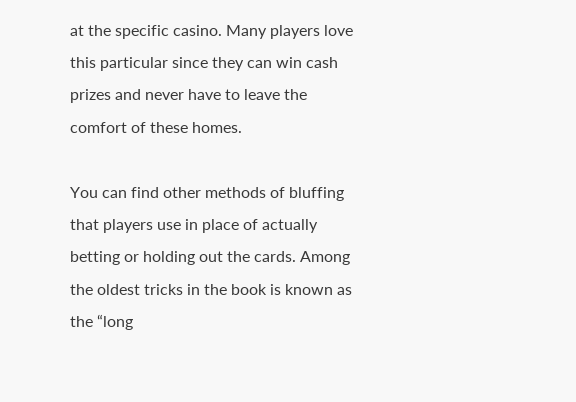at the specific casino. Many players love this particular since they can win cash prizes and never have to leave the comfort of these homes.

You can find other methods of bluffing that players use in place of actually betting or holding out the cards. Among the oldest tricks in the book is known as the “long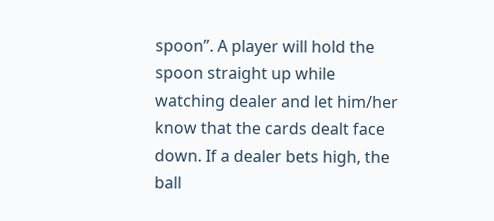spoon”. A player will hold the spoon straight up while watching dealer and let him/her know that the cards dealt face down. If a dealer bets high, the ball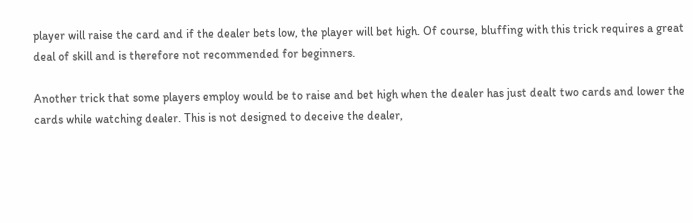player will raise the card and if the dealer bets low, the player will bet high. Of course, bluffing with this trick requires a great deal of skill and is therefore not recommended for beginners.

Another trick that some players employ would be to raise and bet high when the dealer has just dealt two cards and lower the cards while watching dealer. This is not designed to deceive the dealer,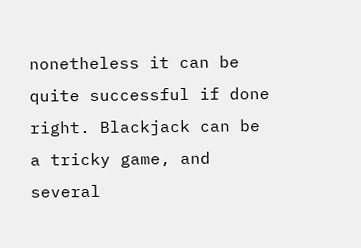nonetheless it can be quite successful if done right. Blackjack can be a tricky game, and several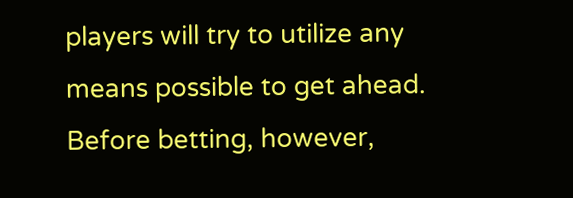players will try to utilize any means possible to get ahead. Before betting, however,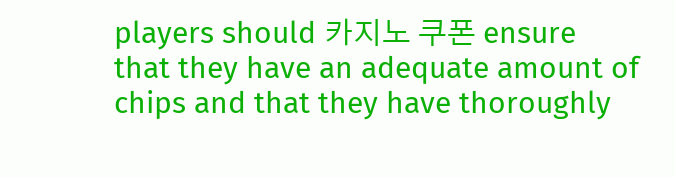players should 카지노 쿠폰 ensure that they have an adequate amount of chips and that they have thoroughly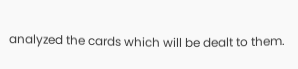analyzed the cards which will be dealt to them.